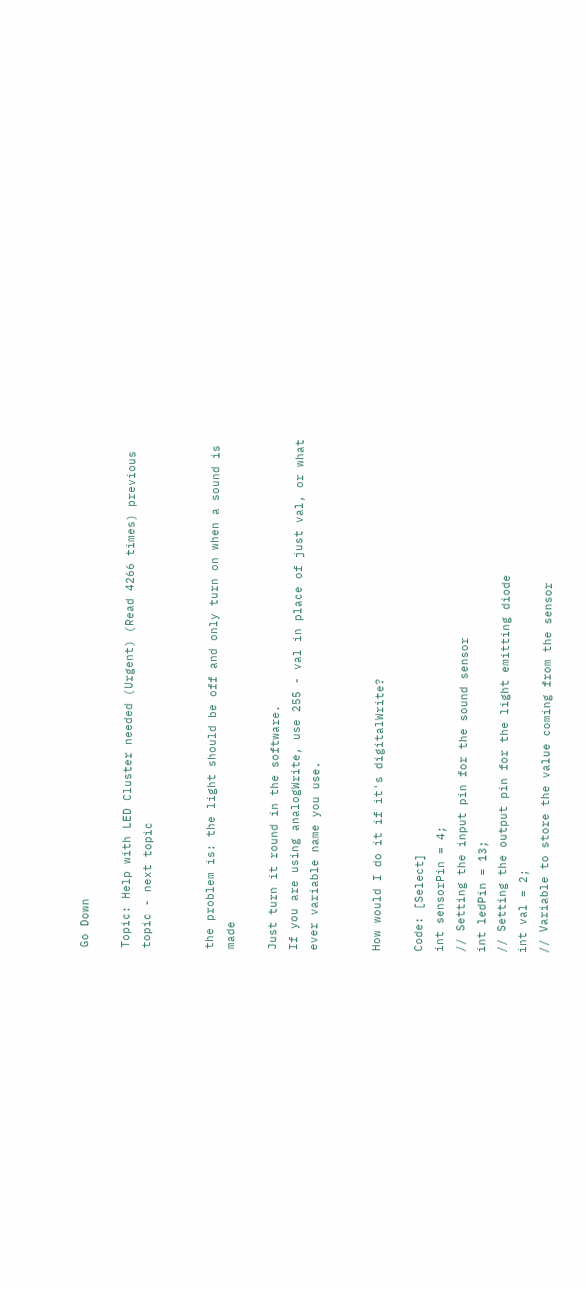Go Down

Topic: Help with LED Cluster needed (Urgent) (Read 4266 times) previous topic - next topic


the problem is: the light should be off and only turn on when a sound is made

Just turn it round in the software.
If you are using analogWrite, use 255 - val in place of just val, or what ever variable name you use.


How would I do it if it's digitalWrite?

Code: [Select]
int sensorPin = 4;
// Setting the input pin for the sound sensor
int ledPin = 13;
// Setting the output pin for the light emitting diode
int val = 2;
// Variable to store the value coming from the sensor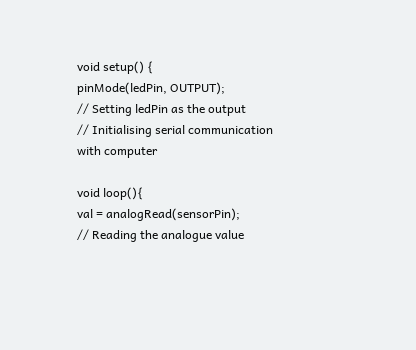void setup() {
pinMode(ledPin, OUTPUT);
// Setting ledPin as the output
// Initialising serial communication with computer

void loop(){
val = analogRead(sensorPin);
// Reading the analogue value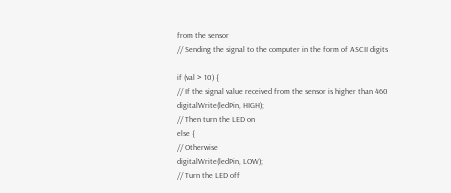from the sensor
// Sending the signal to the computer in the form of ASCII digits

if (val > 10) {
// If the signal value received from the sensor is higher than 460
digitalWrite(ledPin, HIGH);
// Then turn the LED on
else {
// Otherwise
digitalWrite(ledPin, LOW);
// Turn the LED off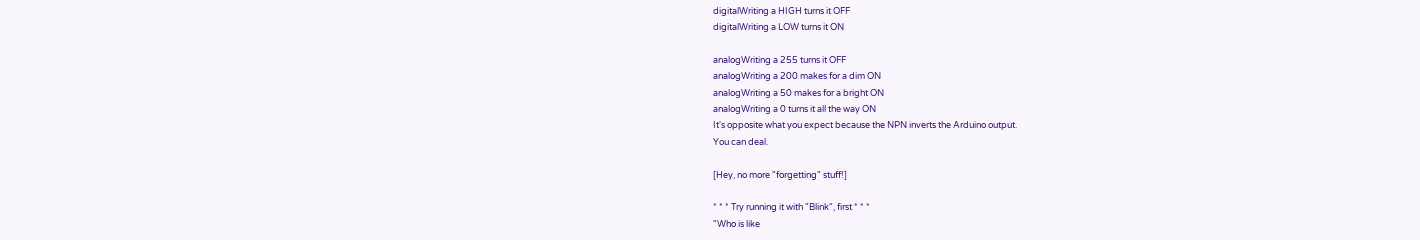digitalWriting a HIGH turns it OFF
digitalWriting a LOW turns it ON

analogWriting a 255 turns it OFF
analogWriting a 200 makes for a dim ON
analogWriting a 50 makes for a bright ON
analogWriting a 0 turns it all the way ON
It's opposite what you expect because the NPN inverts the Arduino output.
You can deal.

[Hey, no more "forgetting" stuff!]

* * * Try running it with "Blink", first * * *
"Who is like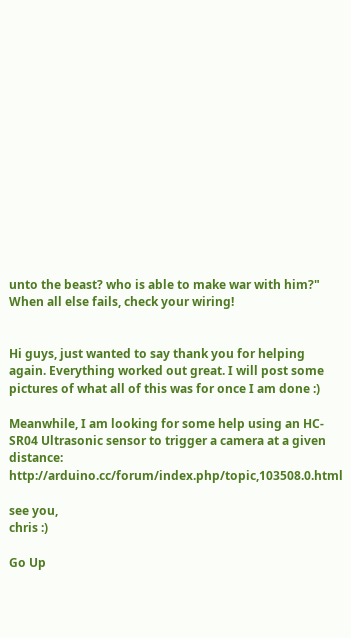unto the beast? who is able to make war with him?"
When all else fails, check your wiring!


Hi guys, just wanted to say thank you for helping again. Everything worked out great. I will post some pictures of what all of this was for once I am done :)

Meanwhile, I am looking for some help using an HC-SR04 Ultrasonic sensor to trigger a camera at a given distance: http://arduino.cc/forum/index.php/topic,103508.0.html

see you,
chris :)

Go Up